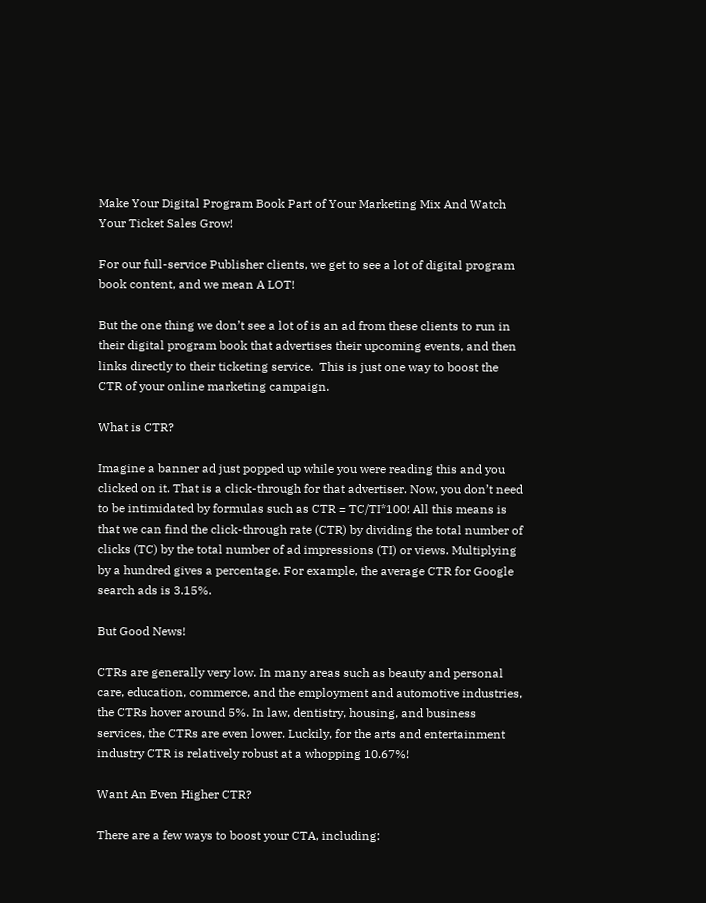Make Your Digital Program Book Part of Your Marketing Mix And Watch Your Ticket Sales Grow!

For our full-service Publisher clients, we get to see a lot of digital program book content, and we mean A LOT!

But the one thing we don’t see a lot of is an ad from these clients to run in their digital program book that advertises their upcoming events, and then links directly to their ticketing service.  This is just one way to boost the CTR of your online marketing campaign.

What is CTR?

Imagine a banner ad just popped up while you were reading this and you clicked on it. That is a click-through for that advertiser. Now, you don’t need to be intimidated by formulas such as CTR = TC/TI*100! All this means is that we can find the click-through rate (CTR) by dividing the total number of clicks (TC) by the total number of ad impressions (TI) or views. Multiplying by a hundred gives a percentage. For example, the average CTR for Google search ads is 3.15%.

But Good News!

CTRs are generally very low. In many areas such as beauty and personal care, education, commerce, and the employment and automotive industries, the CTRs hover around 5%. In law, dentistry, housing, and business services, the CTRs are even lower. Luckily, for the arts and entertainment industry CTR is relatively robust at a whopping 10.67%!

Want An Even Higher CTR?

There are a few ways to boost your CTA, including: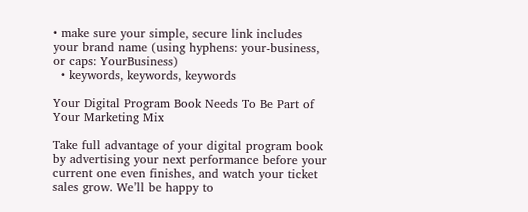• make sure your simple, secure link includes your brand name (using hyphens: your-business, or caps: YourBusiness)
  • keywords, keywords, keywords

Your Digital Program Book Needs To Be Part of Your Marketing Mix

Take full advantage of your digital program book by advertising your next performance before your current one even finishes, and watch your ticket sales grow. We’ll be happy to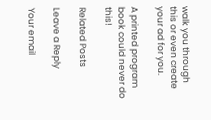walk you through this or even create your ad for you.

A printed program book could never do this!

Related Posts

Leave a Reply

Your email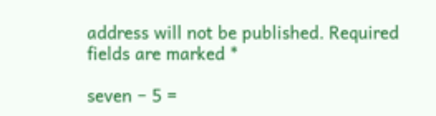address will not be published. Required fields are marked *

seven − 5 =